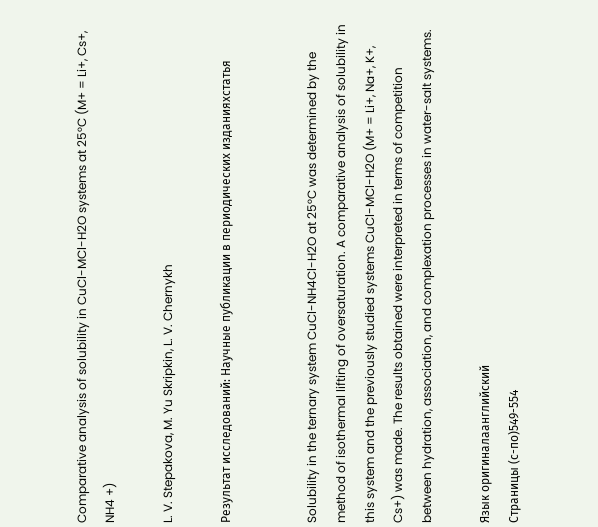Comparative analysis of solubility in CuCl-MCl-H2O systems at 25°C (M+ = Li+, Cs+, NH4 +)

L. V. Stepakova, M. Yu Skripkin, L. V. Chernykh

Результат исследований: Научные публикации в периодических изданияхстатья


Solubility in the ternary system CuCl-NH4Cl-H2O at 25°C was determined by the method of isothermal lifting of oversaturation. A comparative analysis of solubility in this system and the previously studied systems CuCl-MCl-H2O (M+ = Li+, Na+, K+, Cs+) was made. The results obtained were interpreted in terms of competition between hydration, association, and complexation processes in water-salt systems.

Язык оригиналаанглийский
Страницы (с-по)549-554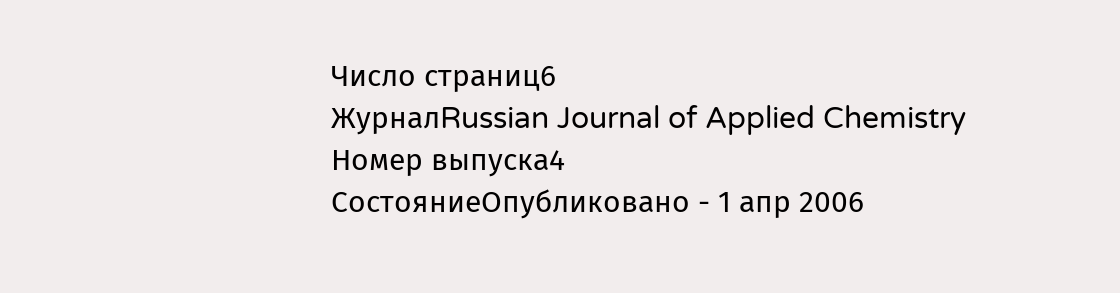Число страниц6
ЖурналRussian Journal of Applied Chemistry
Номер выпуска4
СостояниеОпубликовано - 1 апр 2006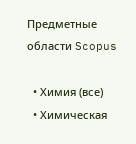Предметные области Scopus

  • Химия (все)
  • Химическая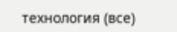технология (все)